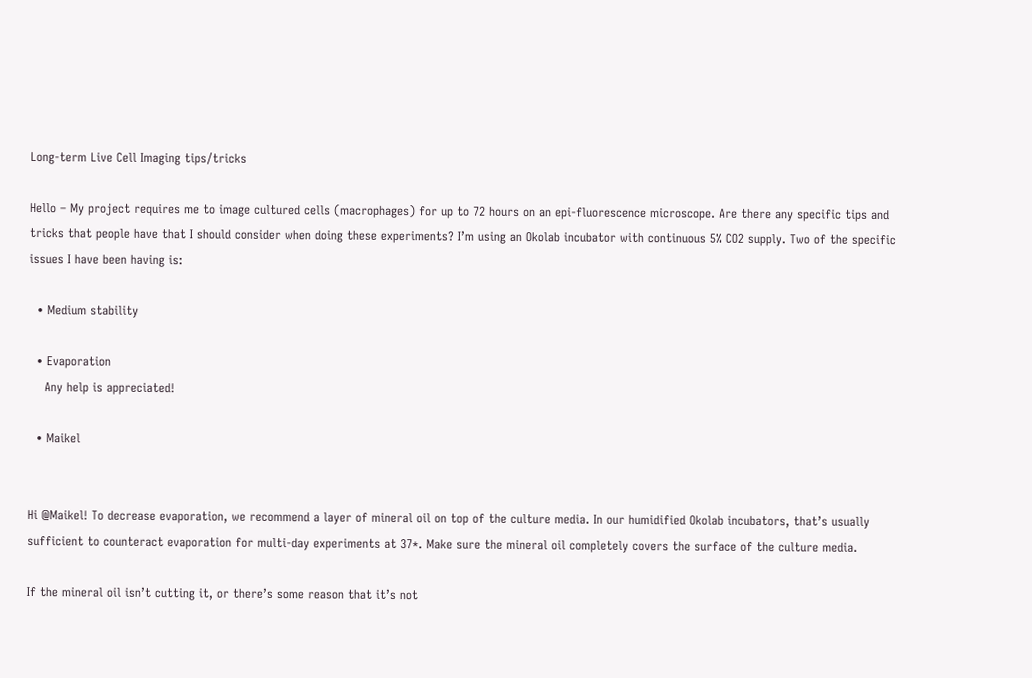Long-term Live Cell Imaging tips/tricks

Hello – My project requires me to image cultured cells (macrophages) for up to 72 hours on an epi-fluorescence microscope. Are there any specific tips and tricks that people have that I should consider when doing these experiments? I’m using an Okolab incubator with continuous 5% CO2 supply. Two of the specific issues I have been having is:

  • Medium stability

  • Evaporation
    Any help is appreciated!

  • Maikel


Hi @Maikel! To decrease evaporation, we recommend a layer of mineral oil on top of the culture media. In our humidified Okolab incubators, that’s usually sufficient to counteract evaporation for multi-day experiments at 37*. Make sure the mineral oil completely covers the surface of the culture media.

If the mineral oil isn’t cutting it, or there’s some reason that it’s not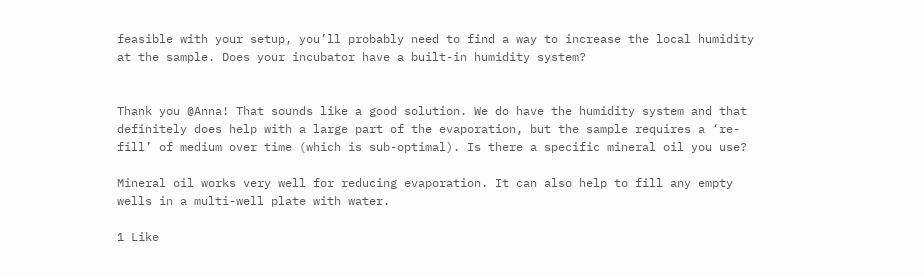feasible with your setup, you’ll probably need to find a way to increase the local humidity at the sample. Does your incubator have a built-in humidity system?


Thank you @Anna! That sounds like a good solution. We do have the humidity system and that definitely does help with a large part of the evaporation, but the sample requires a ‘re-fill’ of medium over time (which is sub-optimal). Is there a specific mineral oil you use?

Mineral oil works very well for reducing evaporation. It can also help to fill any empty wells in a multi-well plate with water.

1 Like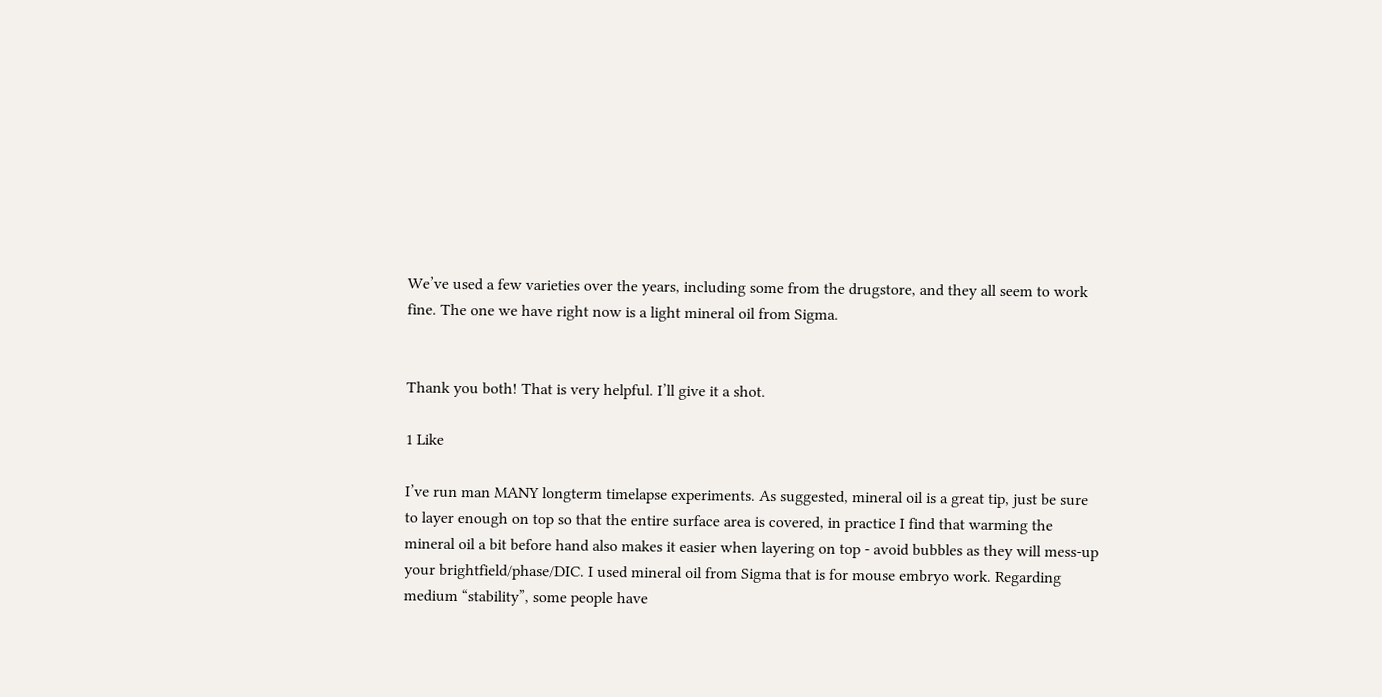We’ve used a few varieties over the years, including some from the drugstore, and they all seem to work fine. The one we have right now is a light mineral oil from Sigma.


Thank you both! That is very helpful. I’ll give it a shot.

1 Like

I’ve run man MANY longterm timelapse experiments. As suggested, mineral oil is a great tip, just be sure to layer enough on top so that the entire surface area is covered, in practice I find that warming the mineral oil a bit before hand also makes it easier when layering on top - avoid bubbles as they will mess-up your brightfield/phase/DIC. I used mineral oil from Sigma that is for mouse embryo work. Regarding medium “stability”, some people have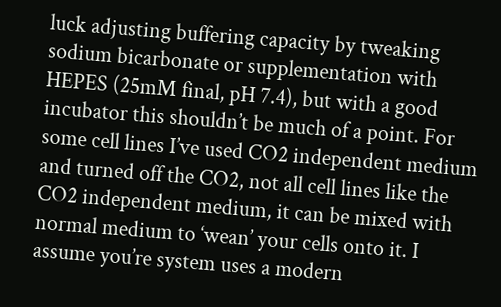luck adjusting buffering capacity by tweaking sodium bicarbonate or supplementation with HEPES (25mM final, pH 7.4), but with a good incubator this shouldn’t be much of a point. For some cell lines I’ve used CO2 independent medium and turned off the CO2, not all cell lines like the CO2 independent medium, it can be mixed with normal medium to ‘wean’ your cells onto it. I assume you’re system uses a modern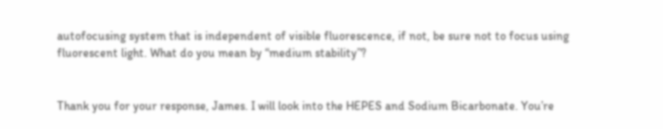autofocusing system that is independent of visible fluorescence, if not, be sure not to focus using fluorescent light. What do you mean by “medium stability”?


Thank you for your response, James. I will look into the HEPES and Sodium Bicarbonate. You’re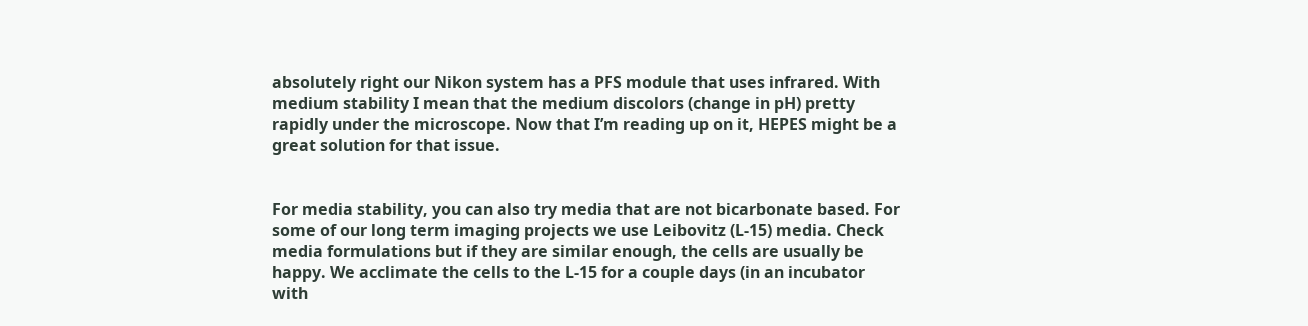absolutely right our Nikon system has a PFS module that uses infrared. With medium stability I mean that the medium discolors (change in pH) pretty rapidly under the microscope. Now that I’m reading up on it, HEPES might be a great solution for that issue.


For media stability, you can also try media that are not bicarbonate based. For some of our long term imaging projects we use Leibovitz (L-15) media. Check media formulations but if they are similar enough, the cells are usually be happy. We acclimate the cells to the L-15 for a couple days (in an incubator with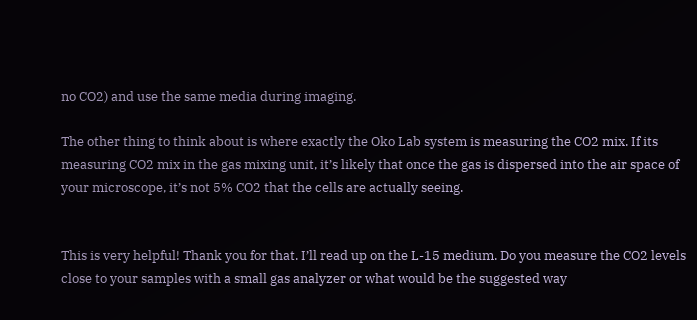no CO2) and use the same media during imaging.

The other thing to think about is where exactly the Oko Lab system is measuring the CO2 mix. If its measuring CO2 mix in the gas mixing unit, it’s likely that once the gas is dispersed into the air space of your microscope, it’s not 5% CO2 that the cells are actually seeing.


This is very helpful! Thank you for that. I’ll read up on the L-15 medium. Do you measure the CO2 levels close to your samples with a small gas analyzer or what would be the suggested way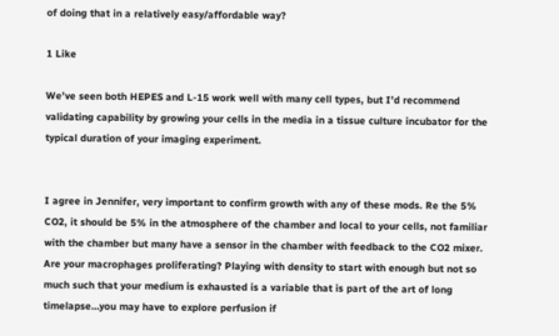of doing that in a relatively easy/affordable way?

1 Like

We’ve seen both HEPES and L-15 work well with many cell types, but I’d recommend validating capability by growing your cells in the media in a tissue culture incubator for the typical duration of your imaging experiment.


I agree in Jennifer, very important to confirm growth with any of these mods. Re the 5% CO2, it should be 5% in the atmosphere of the chamber and local to your cells, not familiar with the chamber but many have a sensor in the chamber with feedback to the CO2 mixer. Are your macrophages proliferating? Playing with density to start with enough but not so much such that your medium is exhausted is a variable that is part of the art of long timelapse…you may have to explore perfusion if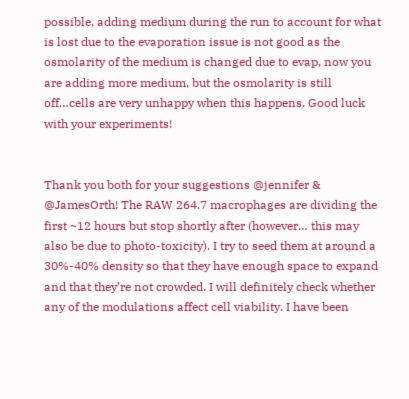possible, adding medium during the run to account for what is lost due to the evaporation issue is not good as the osmolarity of the medium is changed due to evap, now you are adding more medium, but the osmolarity is still off…cells are very unhappy when this happens. Good luck with your experiments!


Thank you both for your suggestions @jennifer & @JamesOrth! The RAW 264.7 macrophages are dividing the first ~12 hours but stop shortly after (however… this may also be due to photo-toxicity). I try to seed them at around a 30%-40% density so that they have enough space to expand and that they’re not crowded. I will definitely check whether any of the modulations affect cell viability. I have been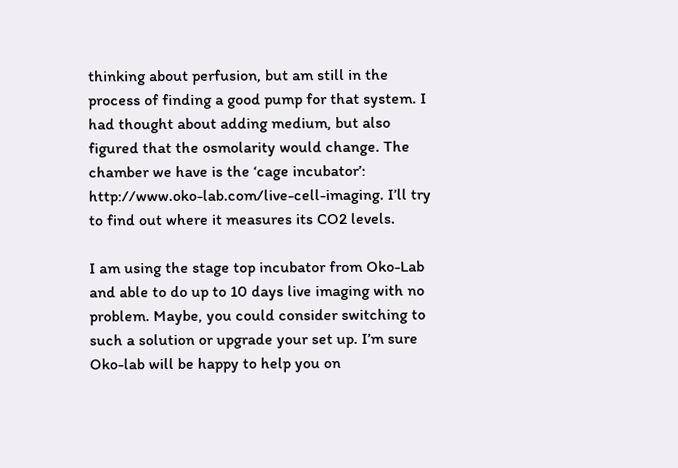thinking about perfusion, but am still in the process of finding a good pump for that system. I had thought about adding medium, but also figured that the osmolarity would change. The chamber we have is the ‘cage incubator’: http://www.oko-lab.com/live-cell-imaging. I’ll try to find out where it measures its CO2 levels.

I am using the stage top incubator from Oko-Lab and able to do up to 10 days live imaging with no problem. Maybe, you could consider switching to such a solution or upgrade your set up. I’m sure Oko-lab will be happy to help you on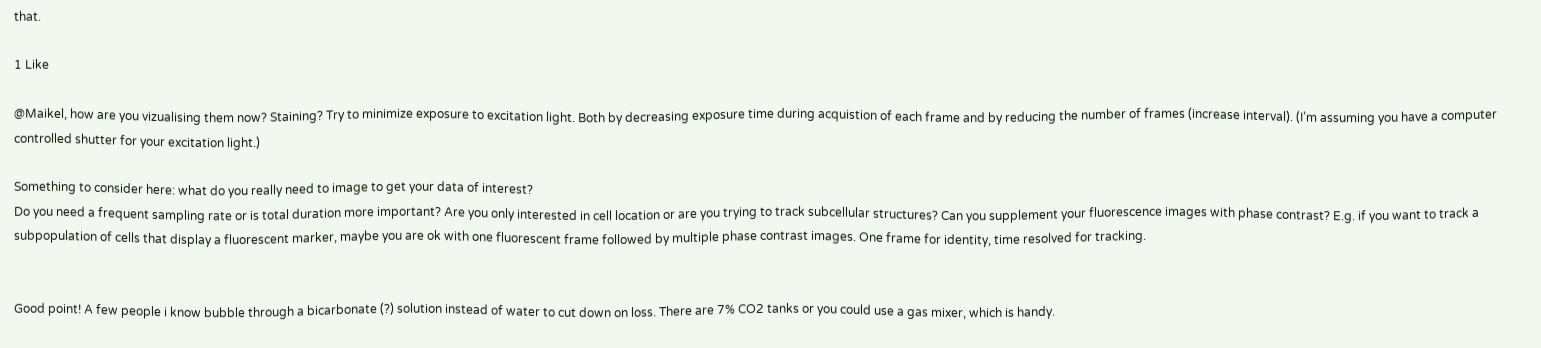that.

1 Like

@Maikel, how are you vizualising them now? Staining? Try to minimize exposure to excitation light. Both by decreasing exposure time during acquistion of each frame and by reducing the number of frames (increase interval). (I’m assuming you have a computer controlled shutter for your excitation light.)

Something to consider here: what do you really need to image to get your data of interest?
Do you need a frequent sampling rate or is total duration more important? Are you only interested in cell location or are you trying to track subcellular structures? Can you supplement your fluorescence images with phase contrast? E.g. if you want to track a subpopulation of cells that display a fluorescent marker, maybe you are ok with one fluorescent frame followed by multiple phase contrast images. One frame for identity, time resolved for tracking.


Good point! A few people i know bubble through a bicarbonate (?) solution instead of water to cut down on loss. There are 7% CO2 tanks or you could use a gas mixer, which is handy.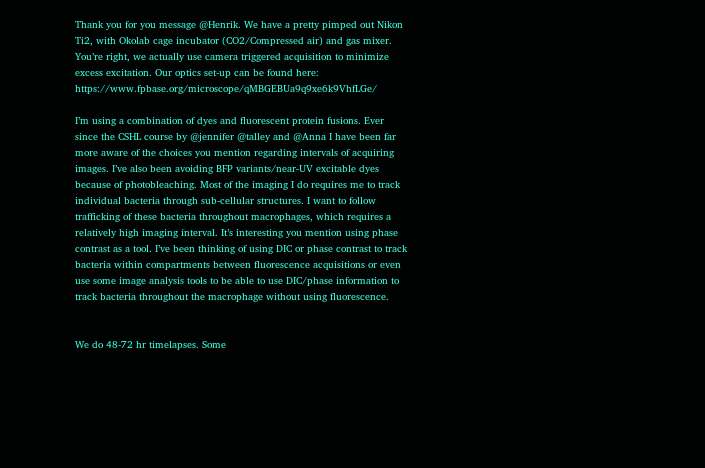Thank you for you message @Henrik. We have a pretty pimped out Nikon Ti2, with Okolab cage incubator (CO2/Compressed air) and gas mixer. You’re right, we actually use camera triggered acquisition to minimize excess excitation. Our optics set-up can be found here: https://www.fpbase.org/microscope/qMBGEBUa9q9xe6k9VhfLGe/

I’m using a combination of dyes and fluorescent protein fusions. Ever since the CSHL course by @jennifer @talley and @Anna I have been far more aware of the choices you mention regarding intervals of acquiring images. I’ve also been avoiding BFP variants/near-UV excitable dyes because of photobleaching. Most of the imaging I do requires me to track individual bacteria through sub-cellular structures. I want to follow trafficking of these bacteria throughout macrophages, which requires a relatively high imaging interval. It’s interesting you mention using phase contrast as a tool. I’ve been thinking of using DIC or phase contrast to track bacteria within compartments between fluorescence acquisitions or even use some image analysis tools to be able to use DIC/phase information to track bacteria throughout the macrophage without using fluorescence.


We do 48-72 hr timelapses. Some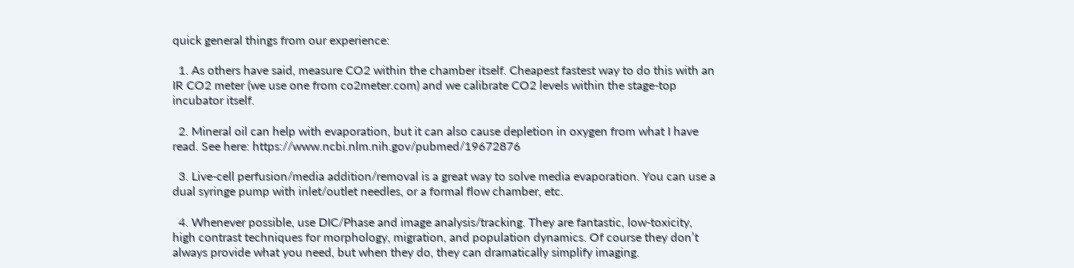quick general things from our experience:

  1. As others have said, measure CO2 within the chamber itself. Cheapest fastest way to do this with an IR CO2 meter (we use one from co2meter.com) and we calibrate CO2 levels within the stage-top incubator itself.

  2. Mineral oil can help with evaporation, but it can also cause depletion in oxygen from what I have read. See here: https://www.ncbi.nlm.nih.gov/pubmed/19672876

  3. Live-cell perfusion/media addition/removal is a great way to solve media evaporation. You can use a dual syringe pump with inlet/outlet needles, or a formal flow chamber, etc.

  4. Whenever possible, use DIC/Phase and image analysis/tracking. They are fantastic, low-toxicity, high contrast techniques for morphology, migration, and population dynamics. Of course they don’t always provide what you need, but when they do, they can dramatically simplify imaging.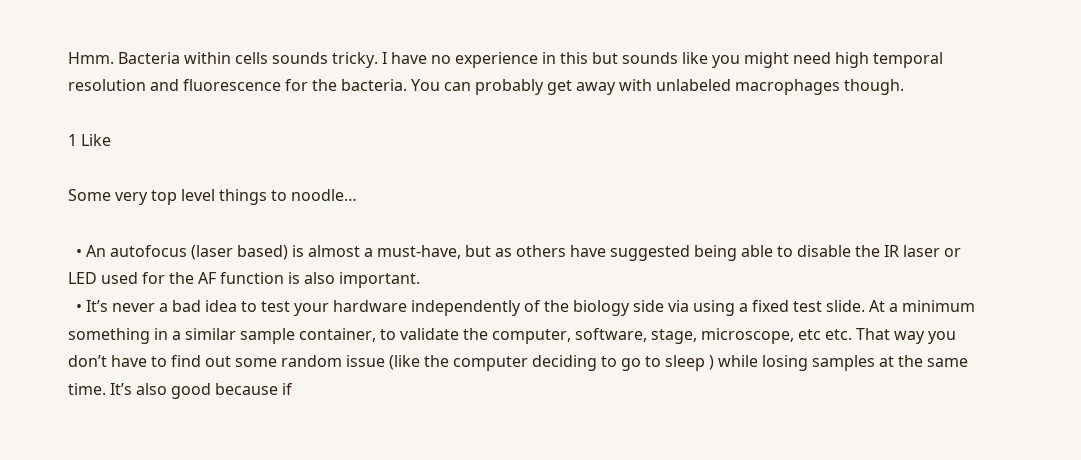Hmm. Bacteria within cells sounds tricky. I have no experience in this but sounds like you might need high temporal resolution and fluorescence for the bacteria. You can probably get away with unlabeled macrophages though.

1 Like

Some very top level things to noodle…

  • An autofocus (laser based) is almost a must-have, but as others have suggested being able to disable the IR laser or LED used for the AF function is also important.
  • It’s never a bad idea to test your hardware independently of the biology side via using a fixed test slide. At a minimum something in a similar sample container, to validate the computer, software, stage, microscope, etc etc. That way you don’t have to find out some random issue (like the computer deciding to go to sleep ) while losing samples at the same time. It’s also good because if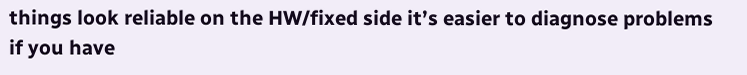things look reliable on the HW/fixed side it’s easier to diagnose problems if you have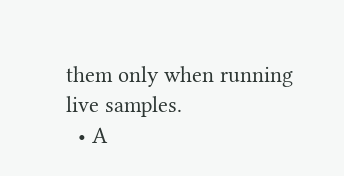them only when running live samples.
  • A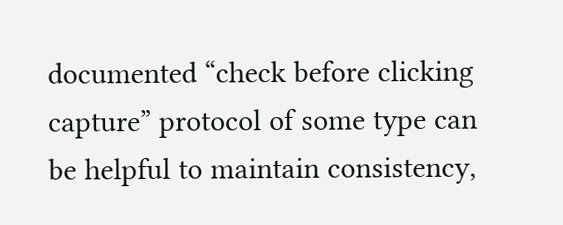documented “check before clicking capture” protocol of some type can be helpful to maintain consistency,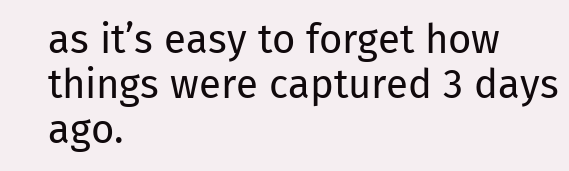as it’s easy to forget how things were captured 3 days ago.